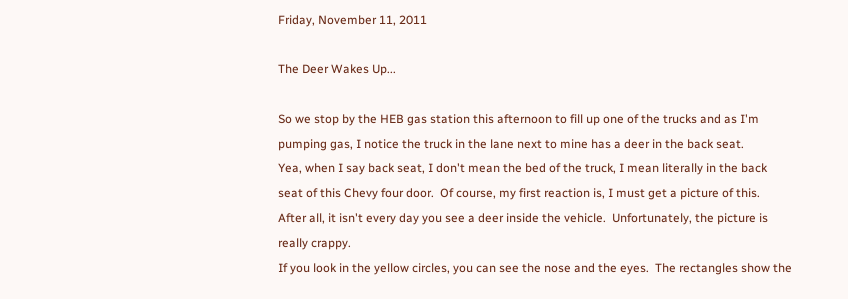Friday, November 11, 2011

The Deer Wakes Up...

So we stop by the HEB gas station this afternoon to fill up one of the trucks and as I'm pumping gas, I notice the truck in the lane next to mine has a deer in the back seat.
Yea, when I say back seat, I don't mean the bed of the truck, I mean literally in the back seat of this Chevy four door.  Of course, my first reaction is, I must get a picture of this.  After all, it isn't every day you see a deer inside the vehicle.  Unfortunately, the picture is really crappy.
If you look in the yellow circles, you can see the nose and the eyes.  The rectangles show the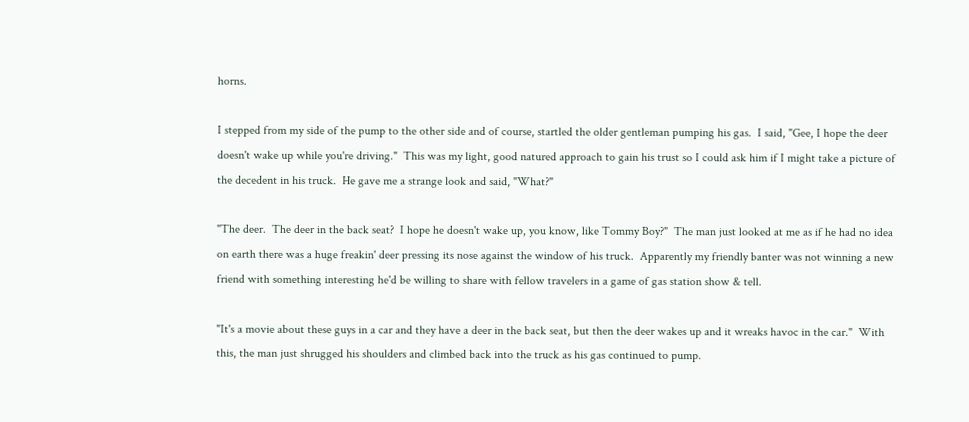horns.

I stepped from my side of the pump to the other side and of course, startled the older gentleman pumping his gas.  I said, "Gee, I hope the deer doesn't wake up while you're driving."  This was my light, good natured approach to gain his trust so I could ask him if I might take a picture of the decedent in his truck.  He gave me a strange look and said, "What?"

"The deer.  The deer in the back seat?  I hope he doesn't wake up, you know, like Tommy Boy?"  The man just looked at me as if he had no idea on earth there was a huge freakin' deer pressing its nose against the window of his truck.  Apparently my friendly banter was not winning a new friend with something interesting he'd be willing to share with fellow travelers in a game of gas station show & tell.

"It's a movie about these guys in a car and they have a deer in the back seat, but then the deer wakes up and it wreaks havoc in the car."  With this, the man just shrugged his shoulders and climbed back into the truck as his gas continued to pump.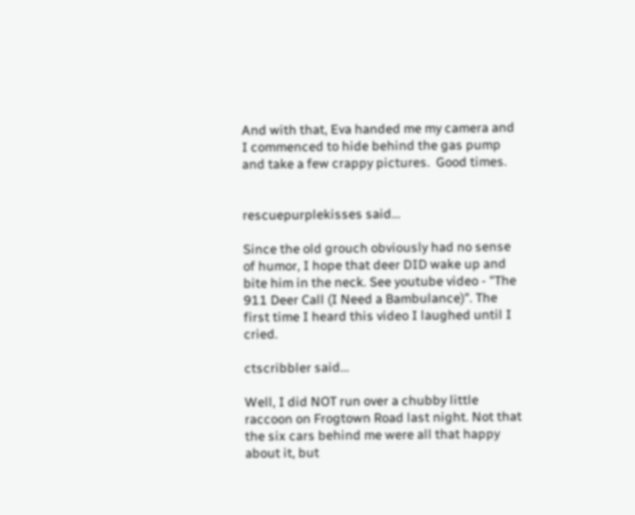And with that, Eva handed me my camera and I commenced to hide behind the gas pump and take a few crappy pictures.  Good times.


rescuepurplekisses said...

Since the old grouch obviously had no sense of humor, I hope that deer DID wake up and bite him in the neck. See youtube video - "The 911 Deer Call (I Need a Bambulance)". The first time I heard this video I laughed until I cried.

ctscribbler said...

Well, I did NOT run over a chubby little raccoon on Frogtown Road last night. Not that the six cars behind me were all that happy about it, but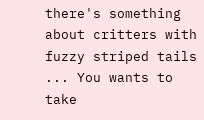there's something about critters with fuzzy striped tails ... You wants to take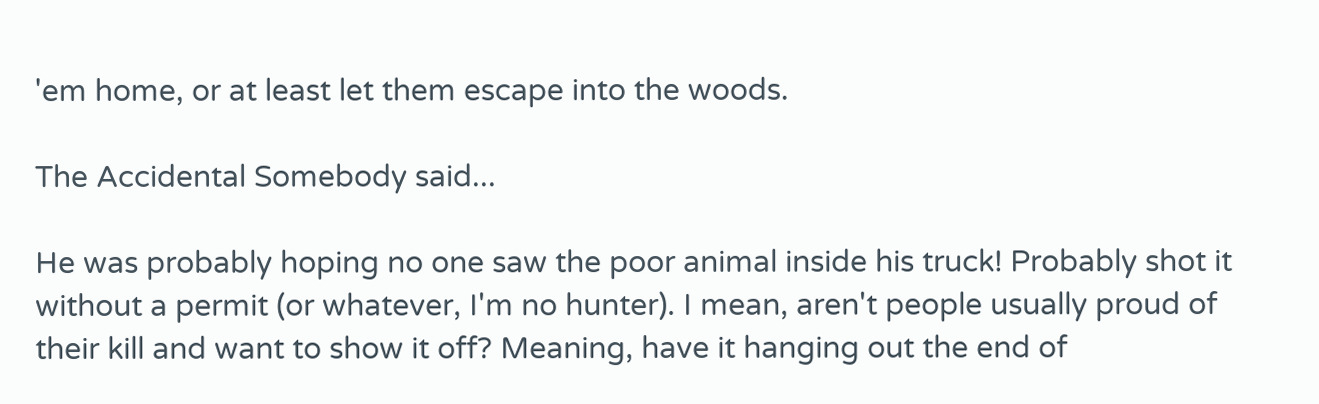'em home, or at least let them escape into the woods.

The Accidental Somebody said...

He was probably hoping no one saw the poor animal inside his truck! Probably shot it without a permit (or whatever, I'm no hunter). I mean, aren't people usually proud of their kill and want to show it off? Meaning, have it hanging out the end of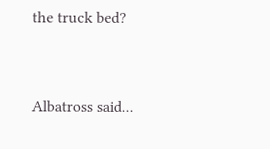the truck bed?



Albatross said...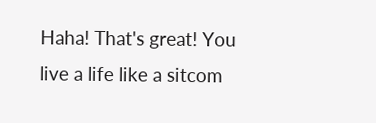Haha! That's great! You live a life like a sitcom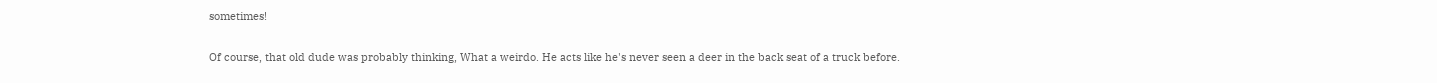sometimes!

Of course, that old dude was probably thinking, What a weirdo. He acts like he's never seen a deer in the back seat of a truck before.